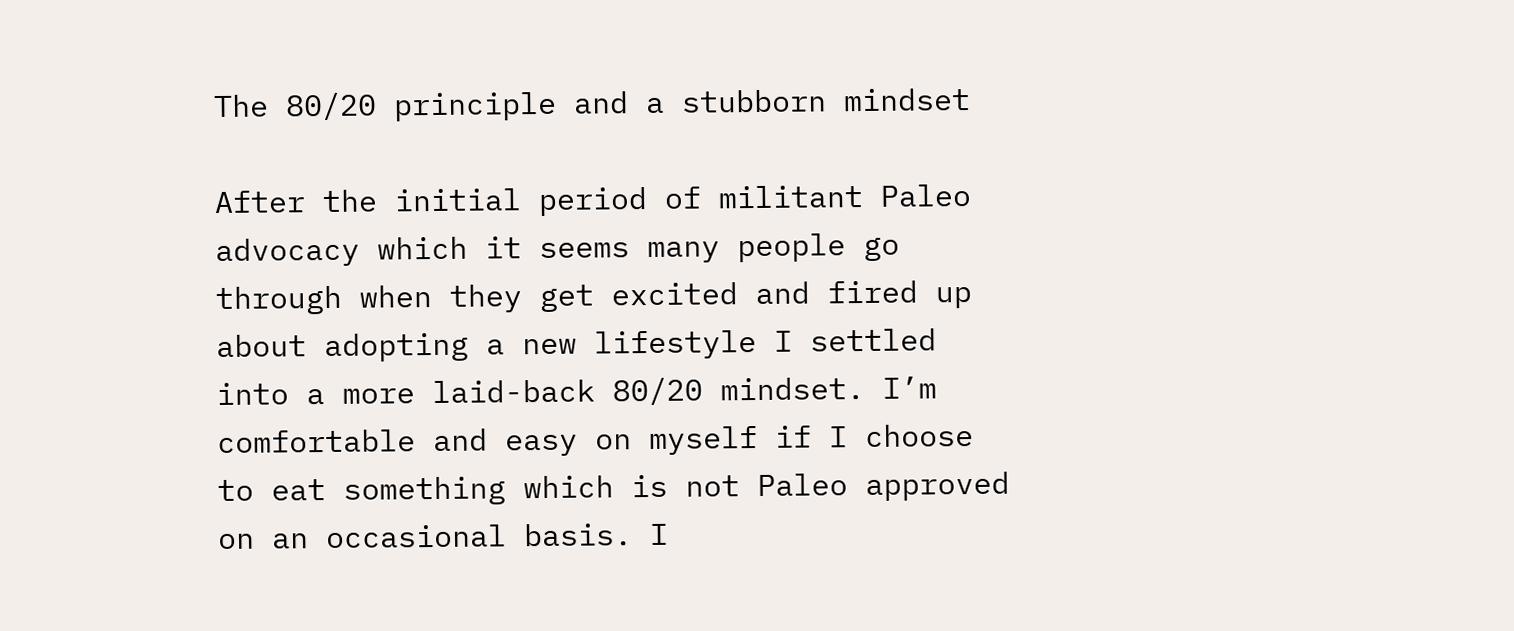The 80/20 principle and a stubborn mindset

After the initial period of militant Paleo advocacy which it seems many people go through when they get excited and fired up about adopting a new lifestyle I settled into a more laid-back 80/20 mindset. I’m comfortable and easy on myself if I choose to eat something which is not Paleo approved on an occasional basis. I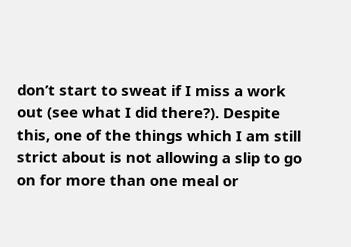don’t start to sweat if I miss a work out (see what I did there?). Despite this, one of the things which I am still strict about is not allowing a slip to go on for more than one meal or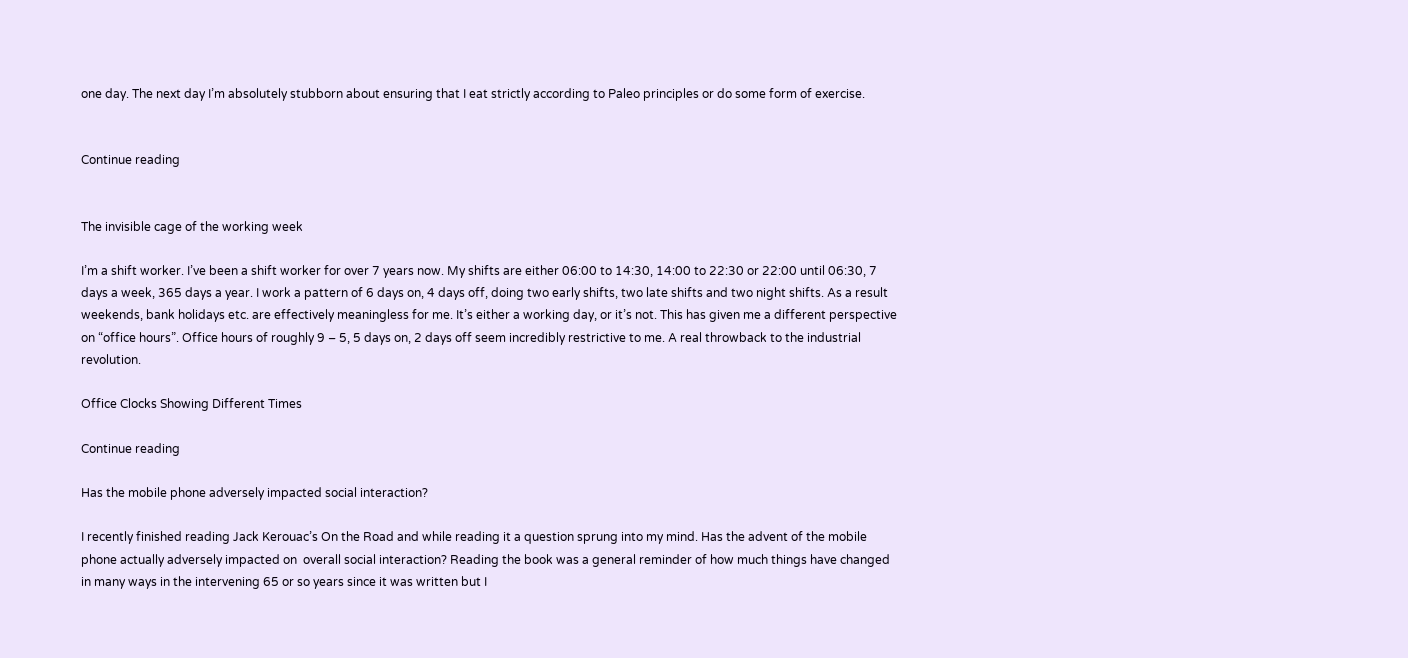one day. The next day I’m absolutely stubborn about ensuring that I eat strictly according to Paleo principles or do some form of exercise.


Continue reading


The invisible cage of the working week

I’m a shift worker. I’ve been a shift worker for over 7 years now. My shifts are either 06:00 to 14:30, 14:00 to 22:30 or 22:00 until 06:30, 7 days a week, 365 days a year. I work a pattern of 6 days on, 4 days off, doing two early shifts, two late shifts and two night shifts. As a result weekends, bank holidays etc. are effectively meaningless for me. It’s either a working day, or it’s not. This has given me a different perspective on “office hours”. Office hours of roughly 9 – 5, 5 days on, 2 days off seem incredibly restrictive to me. A real throwback to the industrial revolution.

Office Clocks Showing Different Times

Continue reading

Has the mobile phone adversely impacted social interaction?

I recently finished reading Jack Kerouac’s On the Road and while reading it a question sprung into my mind. Has the advent of the mobile phone actually adversely impacted on  overall social interaction? Reading the book was a general reminder of how much things have changed in many ways in the intervening 65 or so years since it was written but I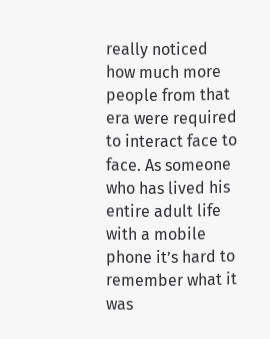really noticed how much more people from that era were required to interact face to face. As someone who has lived his entire adult life with a mobile phone it’s hard to remember what it was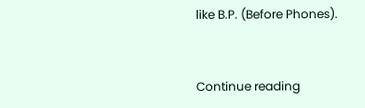like B.P. (Before Phones).


Continue reading